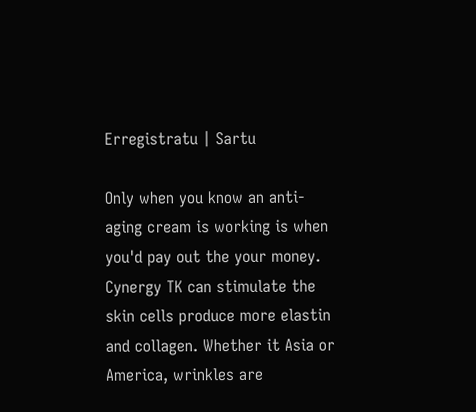Erregistratu | Sartu

Only when you know an anti-aging cream is working is when you'd pay out the your money.
Cynergy TK can stimulate the skin cells produce more elastin and collagen. Whether it Asia or America, wrinkles are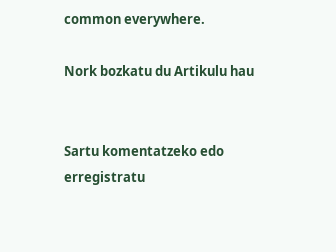common everywhere.

Nork bozkatu du Artikulu hau


Sartu komentatzeko edo erregistratu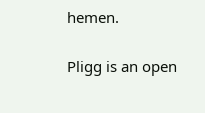hemen.

Pligg is an open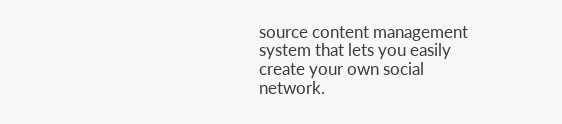source content management system that lets you easily create your own social network.